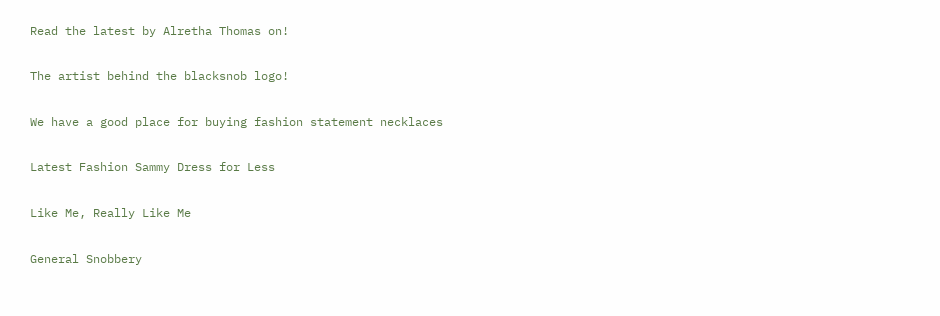Read the latest by Alretha Thomas on!

The artist behind the blacksnob logo!

We have a good place for buying fashion statement necklaces

Latest Fashion Sammy Dress for Less

Like Me, Really Like Me

General Snobbery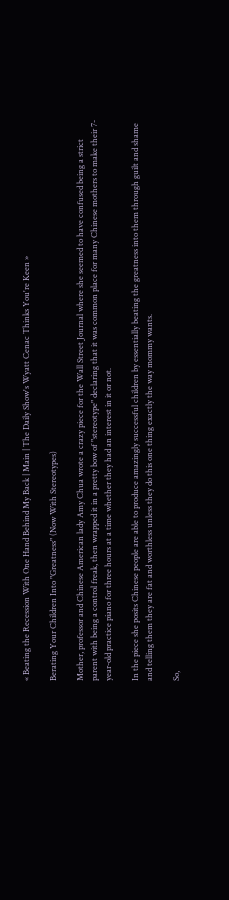« Beating the Recession With One Hand Behind My Back | Main | The Daily Show's Wyatt Cenac Thinks You're Keen »

Berating Your Children Into "Greatness" (Now With Stereotypes)

Mother, professor and Chinese American lady Amy Chua wrote a crazy piece for the Wall Street Journal where she seemed to have confused being a strict parent with being a control freak, then wrapped it in a pretty bow of "stereotype" declaring that it was common place for many Chinese mothers to make their 7-year-old practice piano for three hours at a time whether they had an interest in it or not.

In the piece she posits Chinese people are able to produce amazingly successful children by essentially beating the greatness into them through guilt and shame and telling them they are fat and worthless unless they do this one thing exactly the way mommy wants.

So,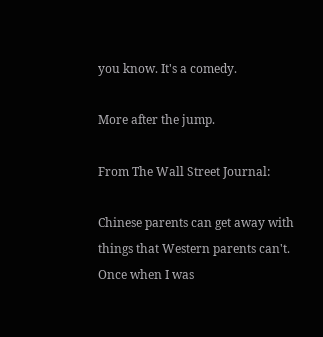you know. It's a comedy.

More after the jump.

From The Wall Street Journal:

Chinese parents can get away with things that Western parents can't. Once when I was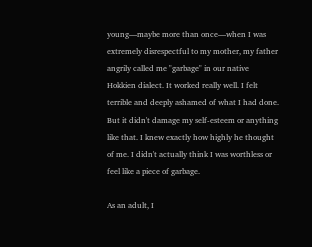young—maybe more than once—when I was extremely disrespectful to my mother, my father angrily called me "garbage" in our native Hokkien dialect. It worked really well. I felt terrible and deeply ashamed of what I had done. But it didn't damage my self-esteem or anything like that. I knew exactly how highly he thought of me. I didn't actually think I was worthless or feel like a piece of garbage.

As an adult, I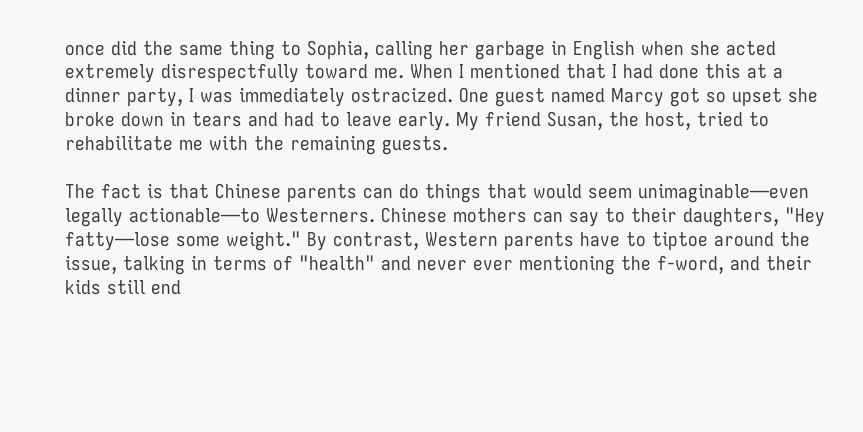once did the same thing to Sophia, calling her garbage in English when she acted extremely disrespectfully toward me. When I mentioned that I had done this at a dinner party, I was immediately ostracized. One guest named Marcy got so upset she broke down in tears and had to leave early. My friend Susan, the host, tried to rehabilitate me with the remaining guests.

The fact is that Chinese parents can do things that would seem unimaginable—even legally actionable—to Westerners. Chinese mothers can say to their daughters, "Hey fatty—lose some weight." By contrast, Western parents have to tiptoe around the issue, talking in terms of "health" and never ever mentioning the f-word, and their kids still end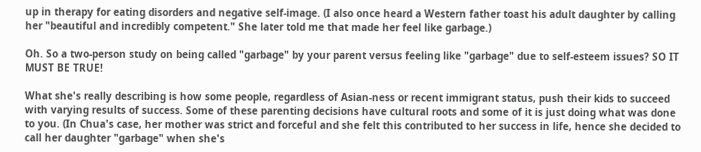up in therapy for eating disorders and negative self-image. (I also once heard a Western father toast his adult daughter by calling her "beautiful and incredibly competent." She later told me that made her feel like garbage.)

Oh. So a two-person study on being called "garbage" by your parent versus feeling like "garbage" due to self-esteem issues? SO IT MUST BE TRUE!

What she's really describing is how some people, regardless of Asian-ness or recent immigrant status, push their kids to succeed with varying results of success. Some of these parenting decisions have cultural roots and some of it is just doing what was done to you. (In Chua's case, her mother was strict and forceful and she felt this contributed to her success in life, hence she decided to call her daughter "garbage" when she's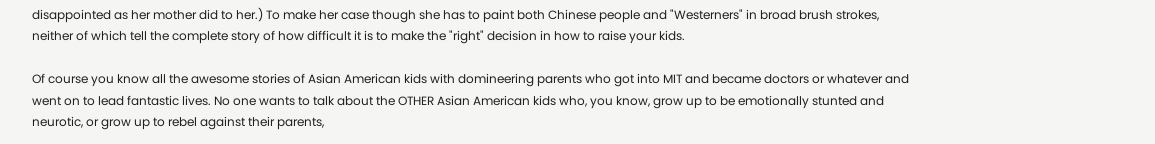disappointed as her mother did to her.) To make her case though she has to paint both Chinese people and "Westerners" in broad brush strokes, neither of which tell the complete story of how difficult it is to make the "right" decision in how to raise your kids.

Of course you know all the awesome stories of Asian American kids with domineering parents who got into MIT and became doctors or whatever and went on to lead fantastic lives. No one wants to talk about the OTHER Asian American kids who, you know, grow up to be emotionally stunted and neurotic, or grow up to rebel against their parents,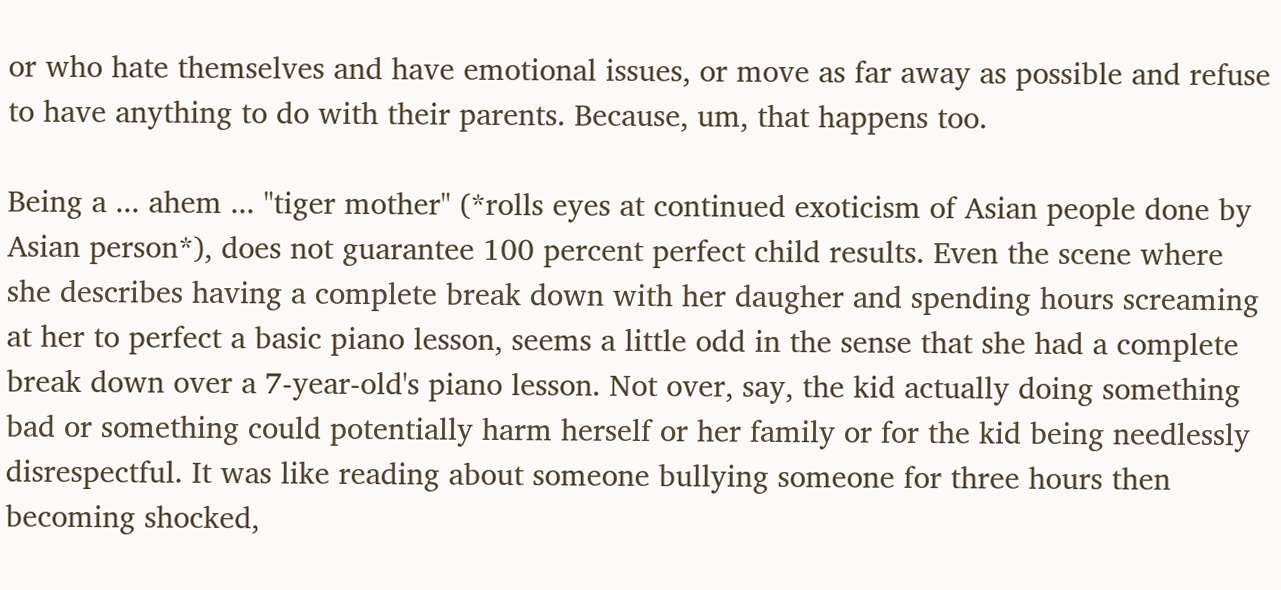or who hate themselves and have emotional issues, or move as far away as possible and refuse to have anything to do with their parents. Because, um, that happens too.

Being a ... ahem ... "tiger mother" (*rolls eyes at continued exoticism of Asian people done by Asian person*), does not guarantee 100 percent perfect child results. Even the scene where she describes having a complete break down with her daugher and spending hours screaming at her to perfect a basic piano lesson, seems a little odd in the sense that she had a complete break down over a 7-year-old's piano lesson. Not over, say, the kid actually doing something bad or something could potentially harm herself or her family or for the kid being needlessly disrespectful. It was like reading about someone bullying someone for three hours then becoming shocked,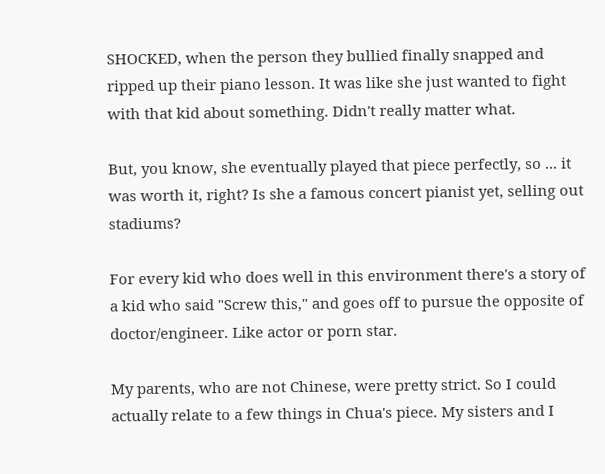SHOCKED, when the person they bullied finally snapped and ripped up their piano lesson. It was like she just wanted to fight with that kid about something. Didn't really matter what.

But, you know, she eventually played that piece perfectly, so ... it was worth it, right? Is she a famous concert pianist yet, selling out stadiums?

For every kid who does well in this environment there's a story of a kid who said "Screw this," and goes off to pursue the opposite of doctor/engineer. Like actor or porn star.

My parents, who are not Chinese, were pretty strict. So I could actually relate to a few things in Chua's piece. My sisters and I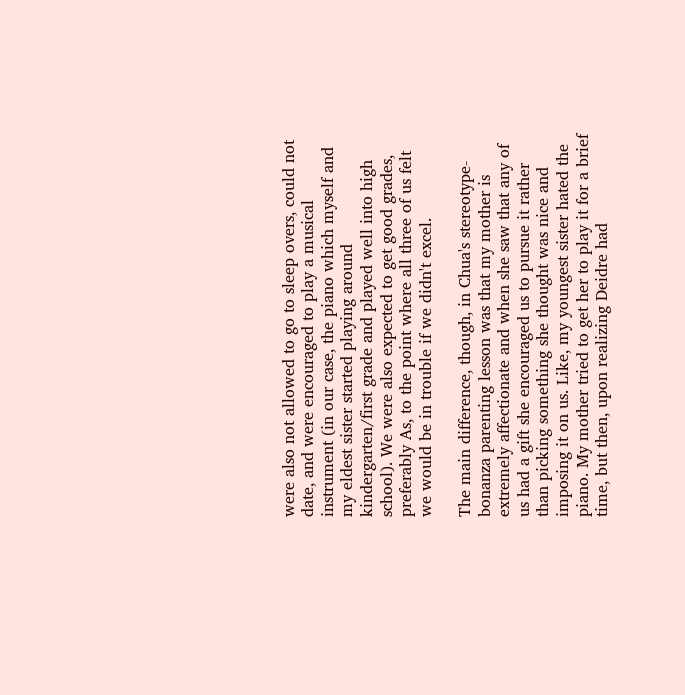were also not allowed to go to sleep overs, could not date, and were encouraged to play a musical instrument (in our case, the piano which myself and my eldest sister started playing around kindergarten/first grade and played well into high school). We were also expected to get good grades, preferably As, to the point where all three of us felt we would be in trouble if we didn't excel.

The main difference, though, in Chua's stereotype-bonanza parenting lesson was that my mother is extremely affectionate and when she saw that any of us had a gift she encouraged us to pursue it rather than picking something she thought was nice and imposing it on us. Like, my youngest sister hated the piano. My mother tried to get her to play it for a brief time, but then, upon realizing Deidre had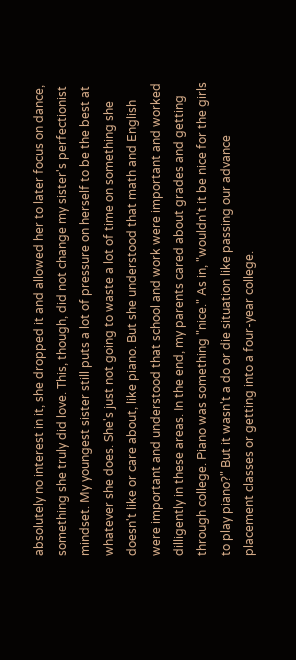absolutely no interest in it, she dropped it and allowed her to later focus on dance, something she truly did love. This, though, did not change my sister's perfectionist mindset. My youngest sister still puts a lot of pressure on herself to be the best at whatever she does. She's just not going to waste a lot of time on something she doesn't like or care about, like piano. But she understood that math and English were important and understood that school and work were important and worked dilligently in these areas. In the end, my parents cared about grades and getting through college. Piano was something "nice." As in, "wouldn't it be nice for the girls to play piano?" But it wasn't a do or die situation like passing our advance placement classes or getting into a four-year college.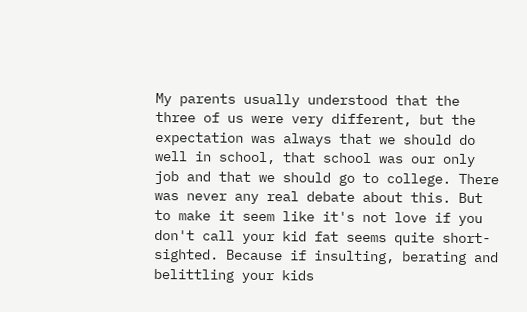My parents usually understood that the three of us were very different, but the expectation was always that we should do well in school, that school was our only job and that we should go to college. There was never any real debate about this. But to make it seem like it's not love if you don't call your kid fat seems quite short-sighted. Because if insulting, berating and belittling your kids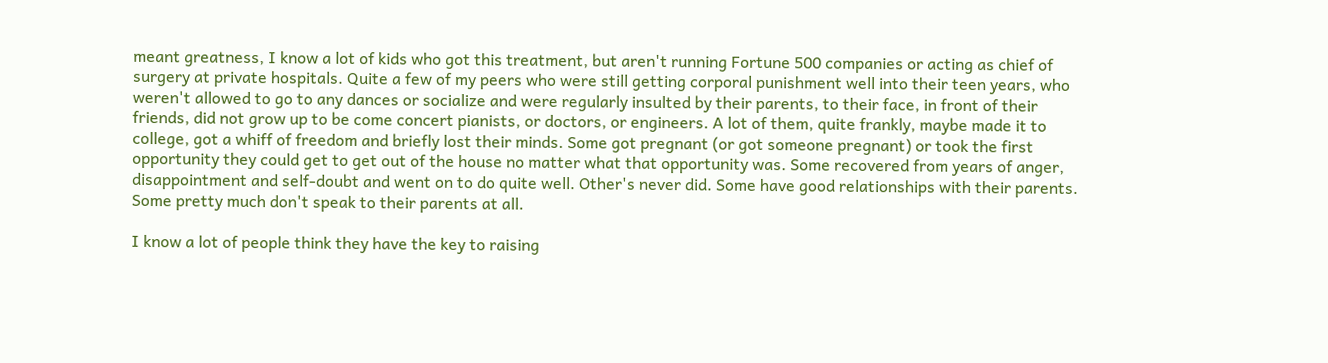meant greatness, I know a lot of kids who got this treatment, but aren't running Fortune 500 companies or acting as chief of surgery at private hospitals. Quite a few of my peers who were still getting corporal punishment well into their teen years, who weren't allowed to go to any dances or socialize and were regularly insulted by their parents, to their face, in front of their friends, did not grow up to be come concert pianists, or doctors, or engineers. A lot of them, quite frankly, maybe made it to college, got a whiff of freedom and briefly lost their minds. Some got pregnant (or got someone pregnant) or took the first opportunity they could get to get out of the house no matter what that opportunity was. Some recovered from years of anger, disappointment and self-doubt and went on to do quite well. Other's never did. Some have good relationships with their parents. Some pretty much don't speak to their parents at all.

I know a lot of people think they have the key to raising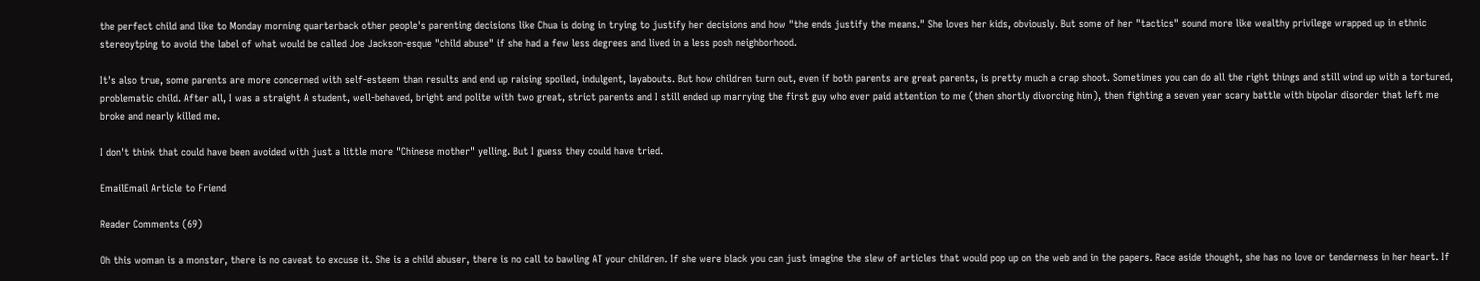the perfect child and like to Monday morning quarterback other people's parenting decisions like Chua is doing in trying to justify her decisions and how "the ends justify the means." She loves her kids, obviously. But some of her "tactics" sound more like wealthy privilege wrapped up in ethnic stereoytping to avoid the label of what would be called Joe Jackson-esque "child abuse" if she had a few less degrees and lived in a less posh neighborhood.

It's also true, some parents are more concerned with self-esteem than results and end up raising spoiled, indulgent, layabouts. But how children turn out, even if both parents are great parents, is pretty much a crap shoot. Sometimes you can do all the right things and still wind up with a tortured, problematic child. After all, I was a straight A student, well-behaved, bright and polite with two great, strict parents and I still ended up marrying the first guy who ever paid attention to me (then shortly divorcing him), then fighting a seven year scary battle with bipolar disorder that left me broke and nearly killed me.

I don't think that could have been avoided with just a little more "Chinese mother" yelling. But I guess they could have tried.

EmailEmail Article to Friend

Reader Comments (69)

Oh this woman is a monster, there is no caveat to excuse it. She is a child abuser, there is no call to bawling AT your children. If she were black you can just imagine the slew of articles that would pop up on the web and in the papers. Race aside thought, she has no love or tenderness in her heart. If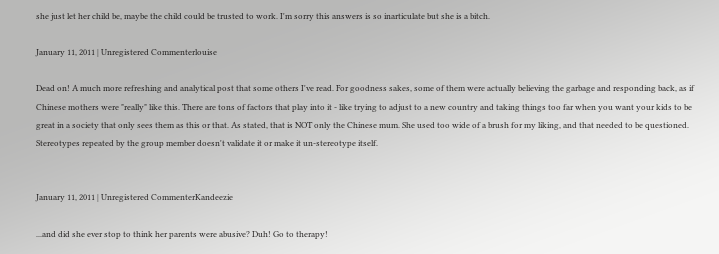she just let her child be, maybe the child could be trusted to work. I'm sorry this answers is so inarticulate but she is a bitch.

January 11, 2011 | Unregistered Commenterlouise

Dead on! A much more refreshing and analytical post that some others I've read. For goodness sakes, some of them were actually believing the garbage and responding back, as if Chinese mothers were "really" like this. There are tons of factors that play into it - like trying to adjust to a new country and taking things too far when you want your kids to be great in a society that only sees them as this or that. As stated, that is NOT only the Chinese mum. She used too wide of a brush for my liking, and that needed to be questioned. Stereotypes repeated by the group member doesn't validate it or make it un-stereotype itself.


January 11, 2011 | Unregistered CommenterKandeezie

...and did she ever stop to think her parents were abusive? Duh! Go to therapy!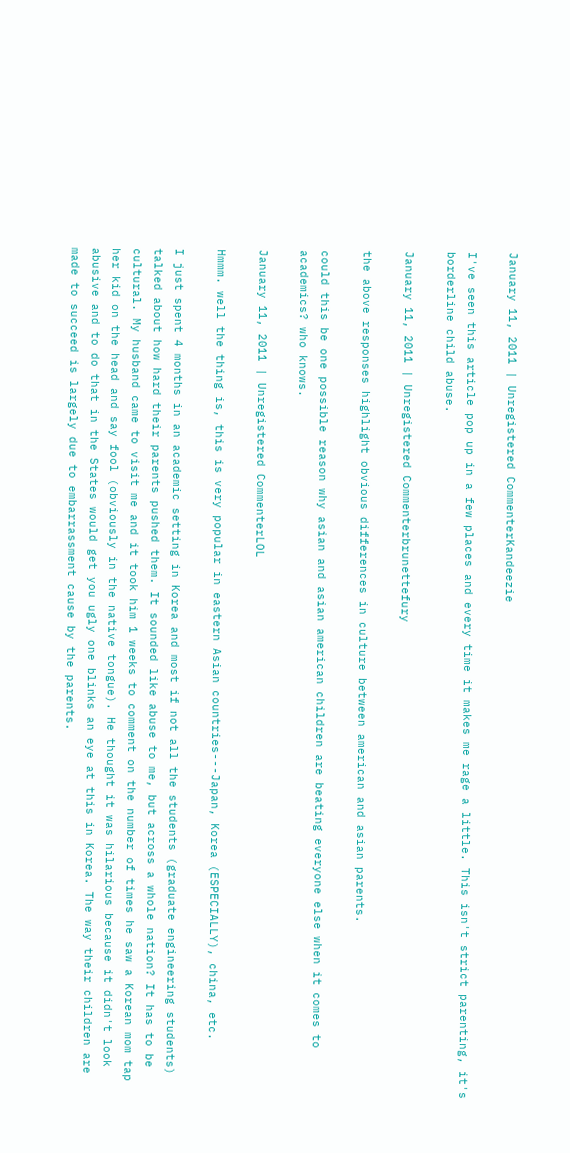January 11, 2011 | Unregistered CommenterKandeezie

I've seen this article pop up in a few places and every time it makes me rage a little. This isn't strict parenting, it's borderline child abuse.

January 11, 2011 | Unregistered Commenterbrunettefury

the above responses highlight obvious differences in culture between american and asian parents.

could this be one possible reason why asian and asian american children are beating everyone else when it comes to academics? who knows.

January 11, 2011 | Unregistered CommenterLOL

Hmmm. well the thing is, this is very popular in eastern Asian countries---Japan, Korea (ESPECIALLY), china, etc.

I just spent 4 months in an academic setting in Korea and most if not all the students (graduate engineering students) talked about how hard their parents pushed them. It sounded like abuse to me, but across a whole nation? It has to be cultural. My husband came to visit me and it took him 1 weeks to comment on the number of times he saw a Korean mom tap her kid on the head and say fool (obviously in the native tongue). He thought it was hilarious because it didn't look abusive and to do that in the States would get you ugly one blinks an eye at this in Korea. The way their children are made to succeed is largely due to embarrassment cause by the parents.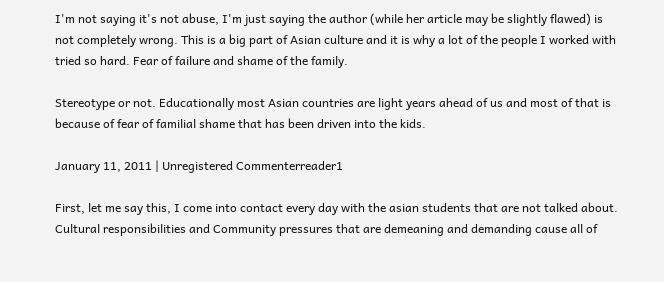I'm not saying it's not abuse, I'm just saying the author (while her article may be slightly flawed) is not completely wrong. This is a big part of Asian culture and it is why a lot of the people I worked with tried so hard. Fear of failure and shame of the family.

Stereotype or not. Educationally most Asian countries are light years ahead of us and most of that is because of fear of familial shame that has been driven into the kids.

January 11, 2011 | Unregistered Commenterreader1

First, let me say this, I come into contact every day with the asian students that are not talked about. Cultural responsibilities and Community pressures that are demeaning and demanding cause all of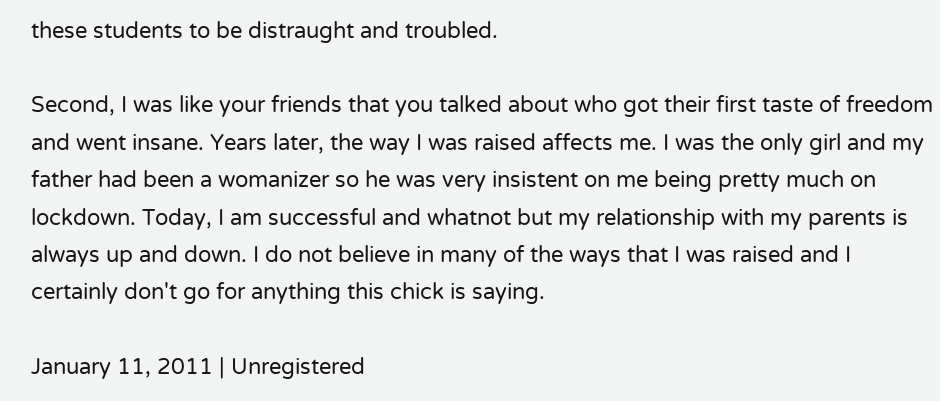these students to be distraught and troubled.

Second, I was like your friends that you talked about who got their first taste of freedom and went insane. Years later, the way I was raised affects me. I was the only girl and my father had been a womanizer so he was very insistent on me being pretty much on lockdown. Today, I am successful and whatnot but my relationship with my parents is always up and down. I do not believe in many of the ways that I was raised and I certainly don't go for anything this chick is saying.

January 11, 2011 | Unregistered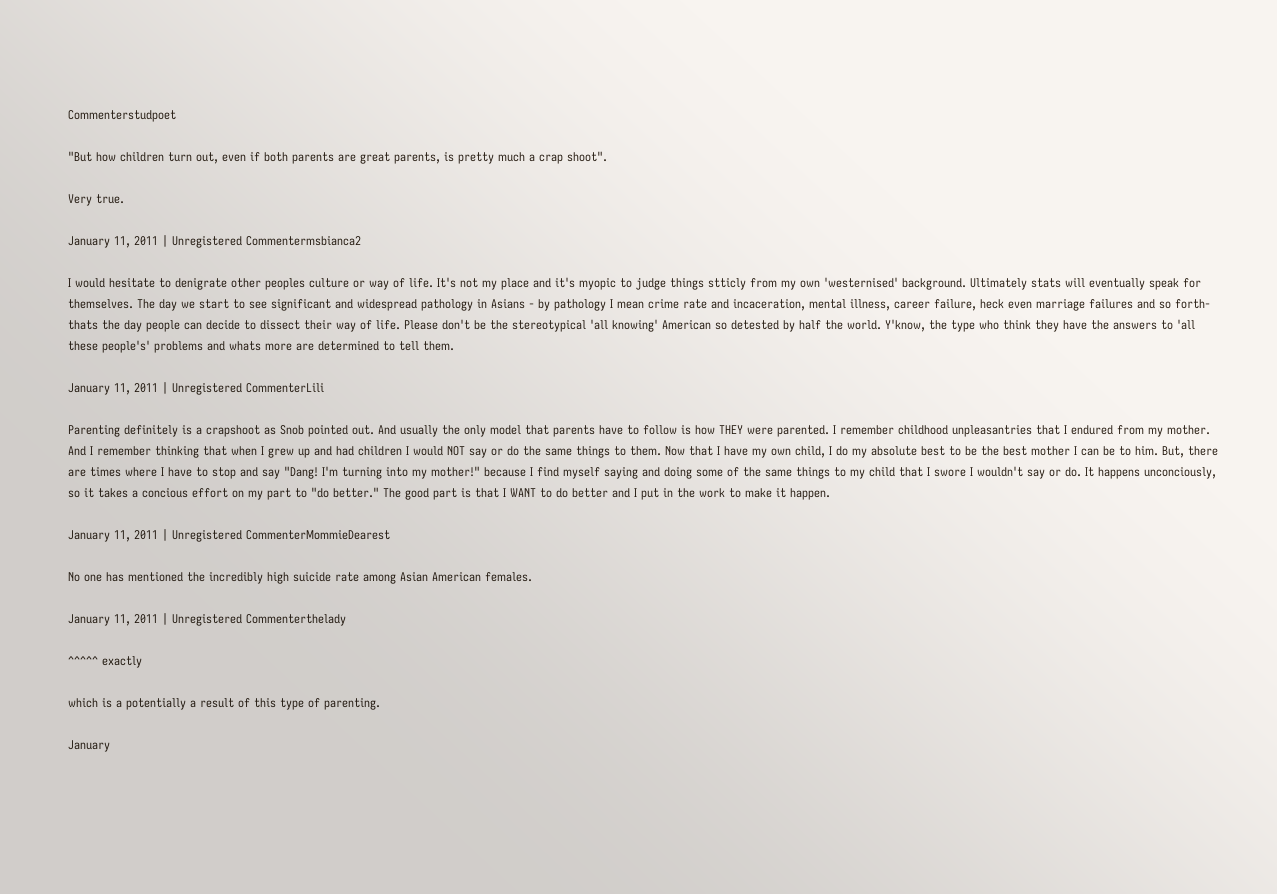Commenterstudpoet

"But how children turn out, even if both parents are great parents, is pretty much a crap shoot".

Very true.

January 11, 2011 | Unregistered Commentermsbianca2

I would hesitate to denigrate other peoples culture or way of life. It's not my place and it's myopic to judge things stticly from my own 'westernised' background. Ultimately stats will eventually speak for themselves. The day we start to see significant and widespread pathology in Asians - by pathology I mean crime rate and incaceration, mental illness, career failure, heck even marriage failures and so forth- thats the day people can decide to dissect their way of life. Please don't be the stereotypical 'all knowing' American so detested by half the world. Y'know, the type who think they have the answers to 'all these people's' problems and whats more are determined to tell them.

January 11, 2011 | Unregistered CommenterLili

Parenting definitely is a crapshoot as Snob pointed out. And usually the only model that parents have to follow is how THEY were parented. I remember childhood unpleasantries that I endured from my mother. And I remember thinking that when I grew up and had children I would NOT say or do the same things to them. Now that I have my own child, I do my absolute best to be the best mother I can be to him. But, there are times where I have to stop and say "Dang! I'm turning into my mother!" because I find myself saying and doing some of the same things to my child that I swore I wouldn't say or do. It happens unconciously, so it takes a concious effort on my part to "do better." The good part is that I WANT to do better and I put in the work to make it happen.

January 11, 2011 | Unregistered CommenterMommieDearest

No one has mentioned the incredibly high suicide rate among Asian American females.

January 11, 2011 | Unregistered Commenterthelady

^^^^^ exactly

which is a potentially a result of this type of parenting.

January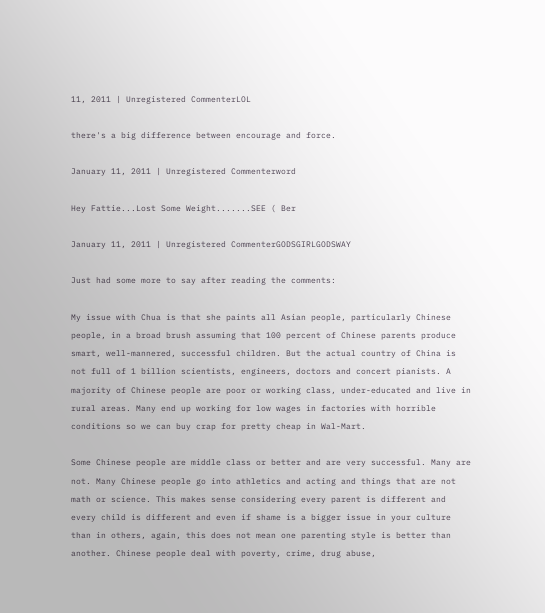11, 2011 | Unregistered CommenterLOL

there's a big difference between encourage and force.

January 11, 2011 | Unregistered Commenterword

Hey Fattie...Lost Some Weight.......SEE ( Ber

January 11, 2011 | Unregistered CommenterGODSGIRLGODSWAY

Just had some more to say after reading the comments:

My issue with Chua is that she paints all Asian people, particularly Chinese people, in a broad brush assuming that 100 percent of Chinese parents produce smart, well-mannered, successful children. But the actual country of China is not full of 1 billion scientists, engineers, doctors and concert pianists. A majority of Chinese people are poor or working class, under-educated and live in rural areas. Many end up working for low wages in factories with horrible conditions so we can buy crap for pretty cheap in Wal-Mart.

Some Chinese people are middle class or better and are very successful. Many are not. Many Chinese people go into athletics and acting and things that are not math or science. This makes sense considering every parent is different and every child is different and even if shame is a bigger issue in your culture than in others, again, this does not mean one parenting style is better than another. Chinese people deal with poverty, crime, drug abuse,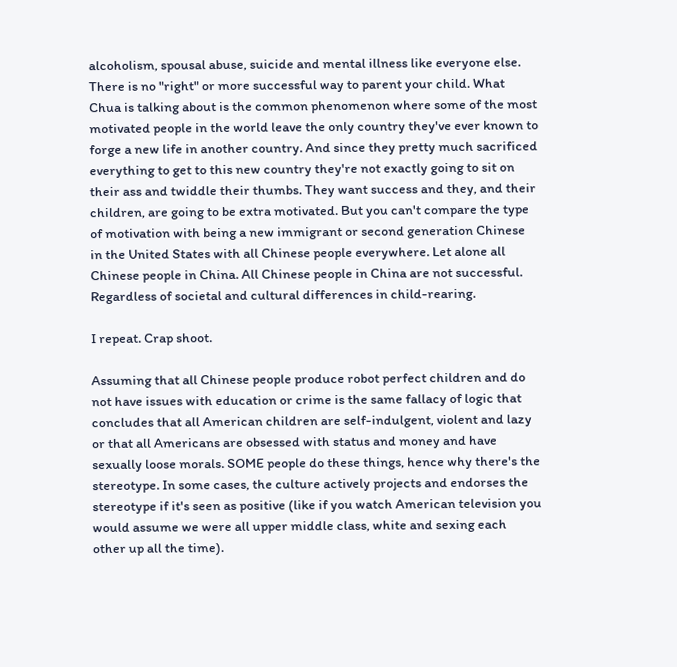alcoholism, spousal abuse, suicide and mental illness like everyone else. There is no "right" or more successful way to parent your child. What Chua is talking about is the common phenomenon where some of the most motivated people in the world leave the only country they've ever known to forge a new life in another country. And since they pretty much sacrificed everything to get to this new country they're not exactly going to sit on their ass and twiddle their thumbs. They want success and they, and their children, are going to be extra motivated. But you can't compare the type of motivation with being a new immigrant or second generation Chinese in the United States with all Chinese people everywhere. Let alone all Chinese people in China. All Chinese people in China are not successful. Regardless of societal and cultural differences in child-rearing.

I repeat. Crap shoot.

Assuming that all Chinese people produce robot perfect children and do not have issues with education or crime is the same fallacy of logic that concludes that all American children are self-indulgent, violent and lazy or that all Americans are obsessed with status and money and have sexually loose morals. SOME people do these things, hence why there's the stereotype. In some cases, the culture actively projects and endorses the stereotype if it's seen as positive (like if you watch American television you would assume we were all upper middle class, white and sexing each other up all the time).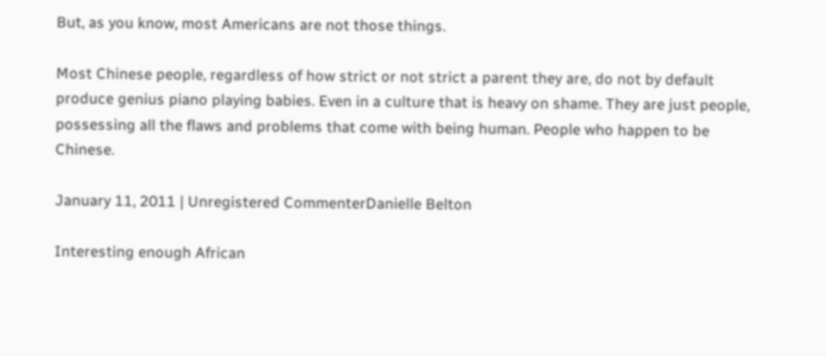But, as you know, most Americans are not those things.

Most Chinese people, regardless of how strict or not strict a parent they are, do not by default produce genius piano playing babies. Even in a culture that is heavy on shame. They are just people, possessing all the flaws and problems that come with being human. People who happen to be Chinese.

January 11, 2011 | Unregistered CommenterDanielle Belton

Interesting enough African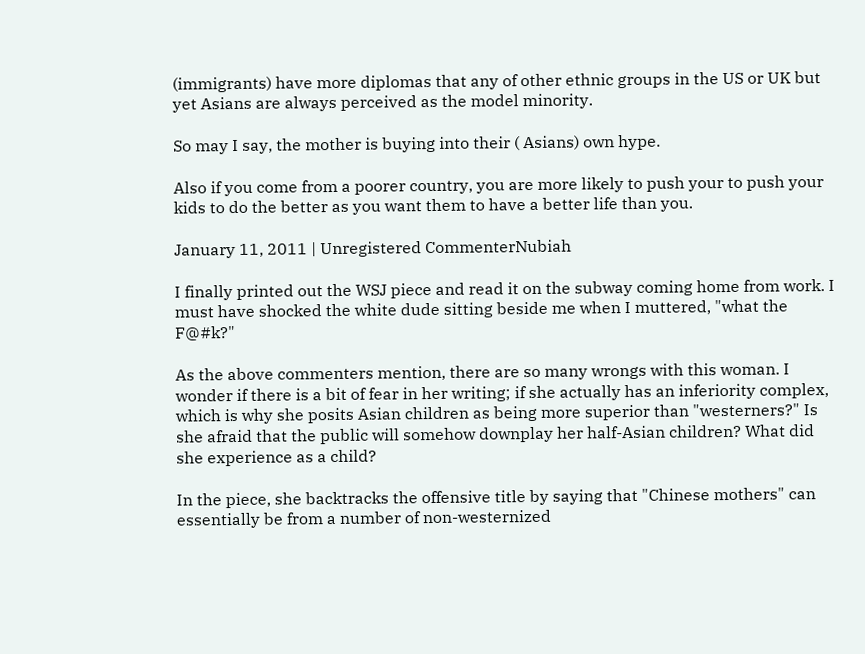(immigrants) have more diplomas that any of other ethnic groups in the US or UK but yet Asians are always perceived as the model minority.

So may I say, the mother is buying into their ( Asians) own hype.

Also if you come from a poorer country, you are more likely to push your to push your kids to do the better as you want them to have a better life than you.

January 11, 2011 | Unregistered CommenterNubiah

I finally printed out the WSJ piece and read it on the subway coming home from work. I must have shocked the white dude sitting beside me when I muttered, "what the F@#k?"

As the above commenters mention, there are so many wrongs with this woman. I wonder if there is a bit of fear in her writing; if she actually has an inferiority complex, which is why she posits Asian children as being more superior than "westerners?" Is she afraid that the public will somehow downplay her half-Asian children? What did she experience as a child?

In the piece, she backtracks the offensive title by saying that "Chinese mothers" can essentially be from a number of non-westernized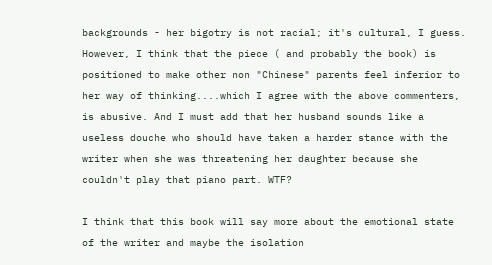backgrounds - her bigotry is not racial; it's cultural, I guess. However, I think that the piece ( and probably the book) is positioned to make other non "Chinese" parents feel inferior to her way of thinking....which I agree with the above commenters, is abusive. And I must add that her husband sounds like a useless douche who should have taken a harder stance with the writer when she was threatening her daughter because she couldn't play that piano part. WTF?

I think that this book will say more about the emotional state of the writer and maybe the isolation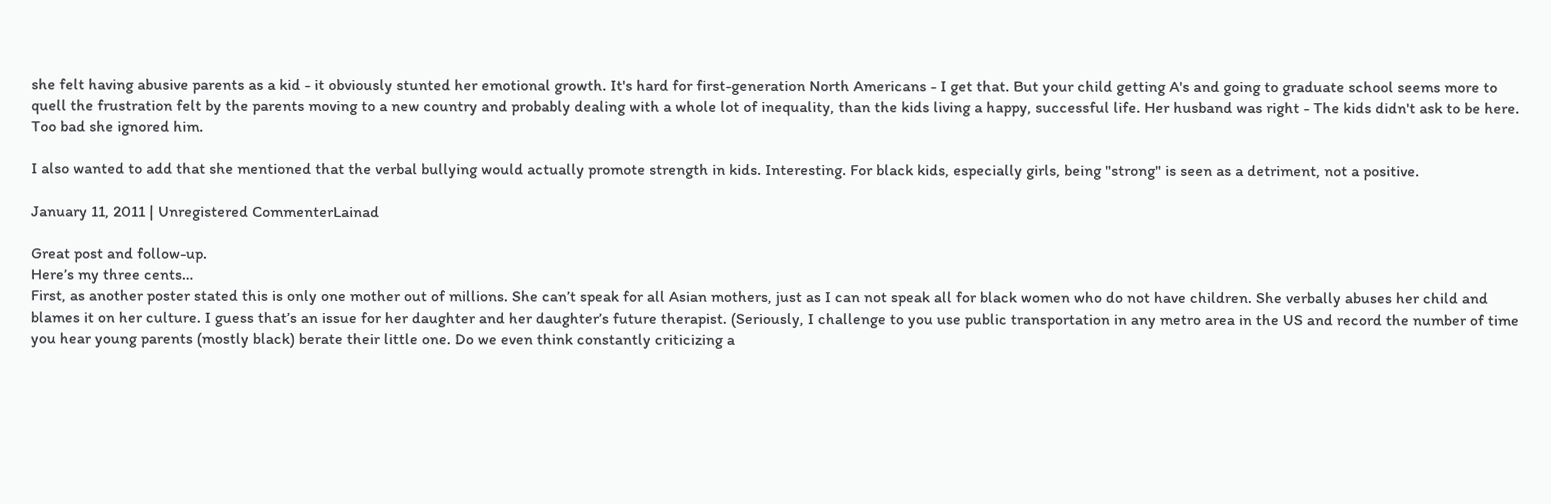she felt having abusive parents as a kid - it obviously stunted her emotional growth. It's hard for first-generation North Americans - I get that. But your child getting A's and going to graduate school seems more to quell the frustration felt by the parents moving to a new country and probably dealing with a whole lot of inequality, than the kids living a happy, successful life. Her husband was right - The kids didn't ask to be here. Too bad she ignored him.

I also wanted to add that she mentioned that the verbal bullying would actually promote strength in kids. Interesting. For black kids, especially girls, being "strong" is seen as a detriment, not a positive.

January 11, 2011 | Unregistered CommenterLainad

Great post and follow-up.
Here’s my three cents…
First, as another poster stated this is only one mother out of millions. She can’t speak for all Asian mothers, just as I can not speak all for black women who do not have children. She verbally abuses her child and blames it on her culture. I guess that’s an issue for her daughter and her daughter’s future therapist. (Seriously, I challenge to you use public transportation in any metro area in the US and record the number of time you hear young parents (mostly black) berate their little one. Do we even think constantly criticizing a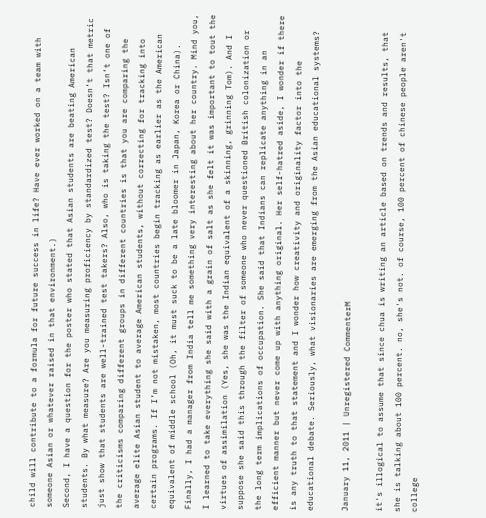child will contribute to a formula for future success in life? Have ever worked on a team with someone Asian or whatever raised in that environment.)
Second, I have a question for the poster who stated that Asian students are beating American students. By what measure? Are you measuring proficiency by standardized test? Doesn’t that metric just show that students are well-trained test takers? Also, who is taking the test? Isn’t one of the criticisms comparing different groups in different countries is that you are comparing the average elite Asian student to average American students, without correcting for tracking into certain programs. If I’m not mistaken, most countries begin tracking as earlier as the American equivalent of middle school (Oh, it must suck to be a late bloomer in Japan, Korea or China).
Finally, I had a manager from India tell me something very interesting about her country. Mind you, I learned to take everything she said with a grain of salt as she felt it was important to tout the virtues of assimilation (Yes, she was the Indian equivalent of a skinning, grinning Tom). And I suppose she said this through the filter of someone who never questioned British colonization or the long term implications of occupation. She said that Indians can replicate anything in an efficient manner but never come up with anything original. Her self-hatred aside, I wonder if there is any truth to that statement and I wonder how creativity and originality factor into the educational debate. Seriously, what visionaries are emerging from the Asian educational systems?

January 11, 2011 | Unregistered CommenterM

it's illogical to assume that since chua is writing an article based on trends and results, that she is talking about 100 percent. no, she's not. of course, 100 percent of chinese people aren't college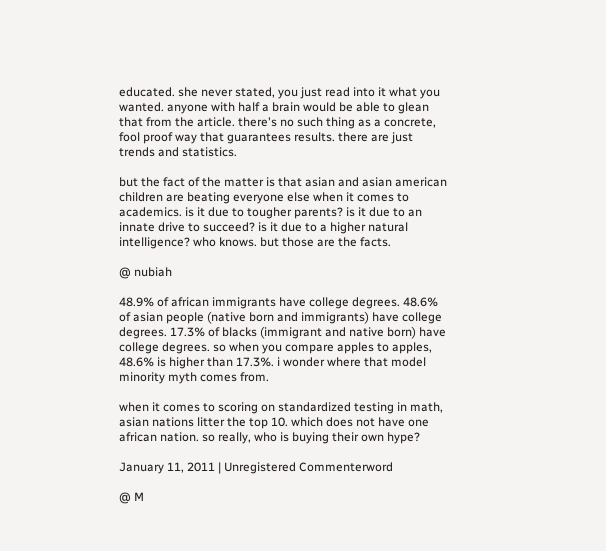educated. she never stated, you just read into it what you wanted. anyone with half a brain would be able to glean that from the article. there's no such thing as a concrete, fool proof way that guarantees results. there are just trends and statistics.

but the fact of the matter is that asian and asian american children are beating everyone else when it comes to academics. is it due to tougher parents? is it due to an innate drive to succeed? is it due to a higher natural intelligence? who knows. but those are the facts.

@ nubiah

48.9% of african immigrants have college degrees. 48.6% of asian people (native born and immigrants) have college degrees. 17.3% of blacks (immigrant and native born) have college degrees. so when you compare apples to apples, 48.6% is higher than 17.3%. i wonder where that model minority myth comes from.

when it comes to scoring on standardized testing in math, asian nations litter the top 10. which does not have one african nation. so really, who is buying their own hype?

January 11, 2011 | Unregistered Commenterword

@ M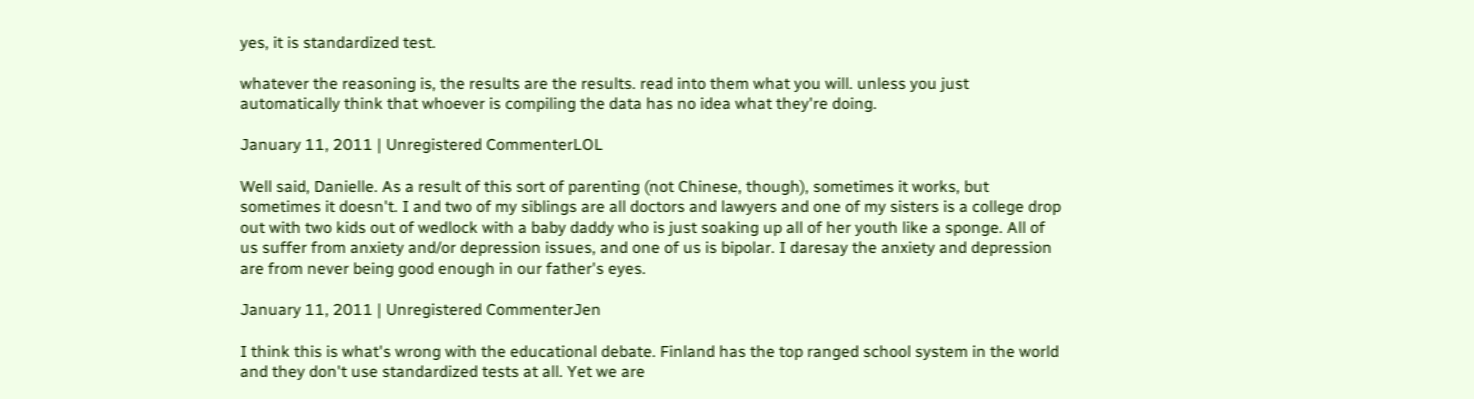yes, it is standardized test.

whatever the reasoning is, the results are the results. read into them what you will. unless you just automatically think that whoever is compiling the data has no idea what they're doing.

January 11, 2011 | Unregistered CommenterLOL

Well said, Danielle. As a result of this sort of parenting (not Chinese, though), sometimes it works, but sometimes it doesn't. I and two of my siblings are all doctors and lawyers and one of my sisters is a college drop out with two kids out of wedlock with a baby daddy who is just soaking up all of her youth like a sponge. All of us suffer from anxiety and/or depression issues, and one of us is bipolar. I daresay the anxiety and depression are from never being good enough in our father's eyes.

January 11, 2011 | Unregistered CommenterJen

I think this is what's wrong with the educational debate. Finland has the top ranged school system in the world and they don't use standardized tests at all. Yet we are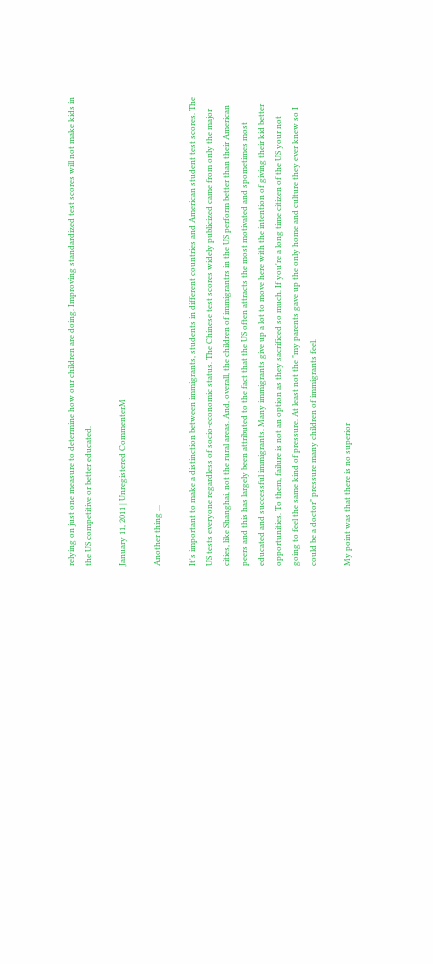relying on just one measure to determine how our children are doing. Improving standardized test scores will not make kids in the US competitive or better educated.

January 11, 2011 | Unregistered CommenterM

Another thing ...

It's important to make a distinction between immigrants, students in different countries and American student test scores. The US tests everyone regardless of socio-economic status. The Chinese test scores widely publicized came from only the major cities, like Shanghai, not the rural areas. And, overall, the children of immigrantrs in the US perform better than their American peers and this has largely been attributed to the fact that the US often attracts the most motivated and spometimes most educated and successful immigrants. Many immigrants give up a lot to move here with the intention of giving their kid better opportunities. To them, failure is not an option as they sacrificed so much. If you're a long time citizen of the US your not going to feel the same kind of pressure. At least not the "my parents gave up the only home and culture they ever knew so I could be a doctor" pressure many children of immigrants feel.

My point was that there is no superior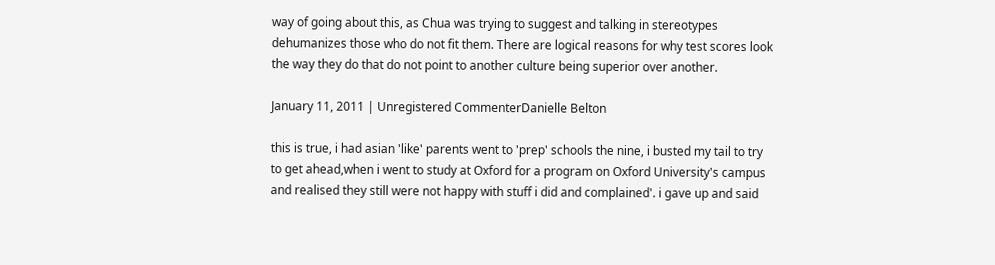way of going about this, as Chua was trying to suggest and talking in stereotypes dehumanizes those who do not fit them. There are logical reasons for why test scores look the way they do that do not point to another culture being superior over another.

January 11, 2011 | Unregistered CommenterDanielle Belton

this is true, i had asian 'like' parents went to 'prep' schools the nine, i busted my tail to try to get ahead,when i went to study at Oxford for a program on Oxford University's campus and realised they still were not happy with stuff i did and complained'. i gave up and said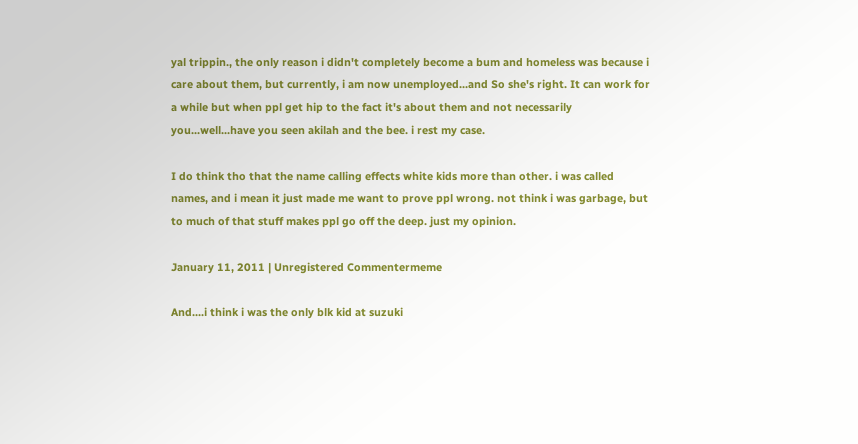yal trippin., the only reason i didn't completely become a bum and homeless was because i care about them, but currently, i am now unemployed...and So she's right. It can work for a while but when ppl get hip to the fact it's about them and not necessarily you...well...have you seen akilah and the bee. i rest my case.

I do think tho that the name calling effects white kids more than other. i was called names, and i mean it just made me want to prove ppl wrong. not think i was garbage, but to much of that stuff makes ppl go off the deep. just my opinion.

January 11, 2011 | Unregistered Commentermeme

And....i think i was the only blk kid at suzuki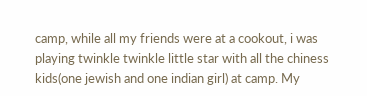camp, while all my friends were at a cookout, i was playing twinkle twinkle little star with all the chiness kids(one jewish and one indian girl) at camp. My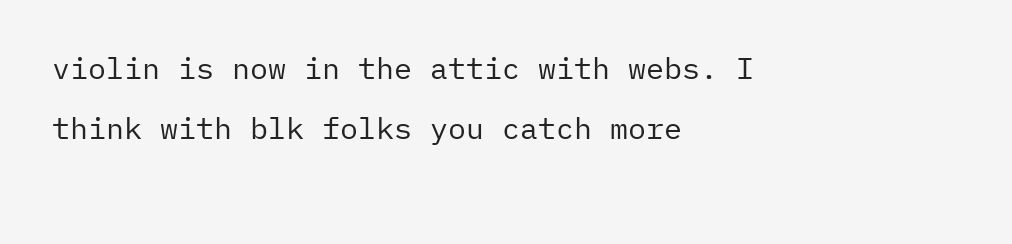violin is now in the attic with webs. I think with blk folks you catch more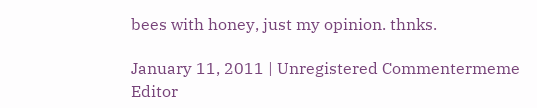bees with honey, just my opinion. thnks.

January 11, 2011 | Unregistered Commentermeme
Editor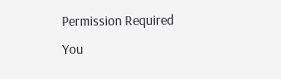Permission Required
You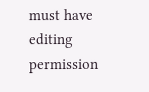must have editing permission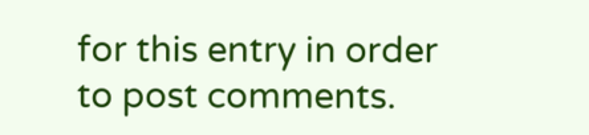for this entry in order to post comments.